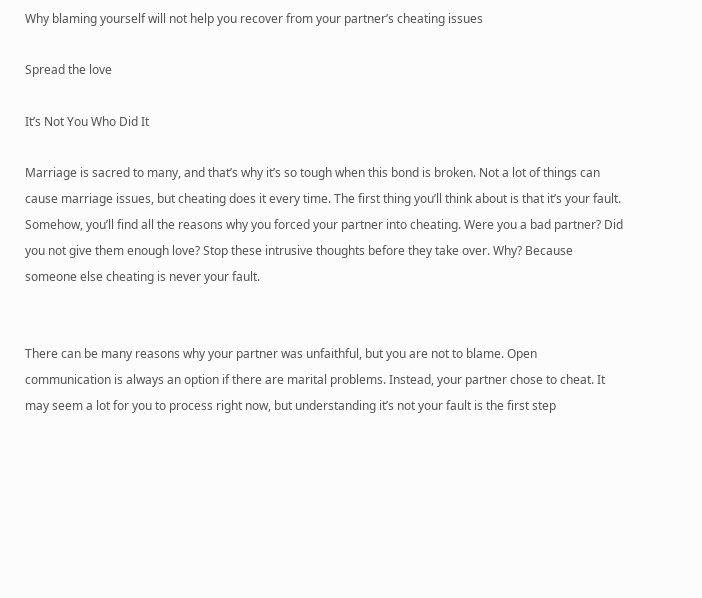Why blaming yourself will not help you recover from your partner’s cheating issues

Spread the love

It’s Not You Who Did It

Marriage is sacred to many, and that’s why it’s so tough when this bond is broken. Not a lot of things can cause marriage issues, but cheating does it every time. The first thing you’ll think about is that it’s your fault. Somehow, you’ll find all the reasons why you forced your partner into cheating. Were you a bad partner? Did you not give them enough love? Stop these intrusive thoughts before they take over. Why? Because someone else cheating is never your fault.


There can be many reasons why your partner was unfaithful, but you are not to blame. Open communication is always an option if there are marital problems. Instead, your partner chose to cheat. It may seem a lot for you to process right now, but understanding it’s not your fault is the first step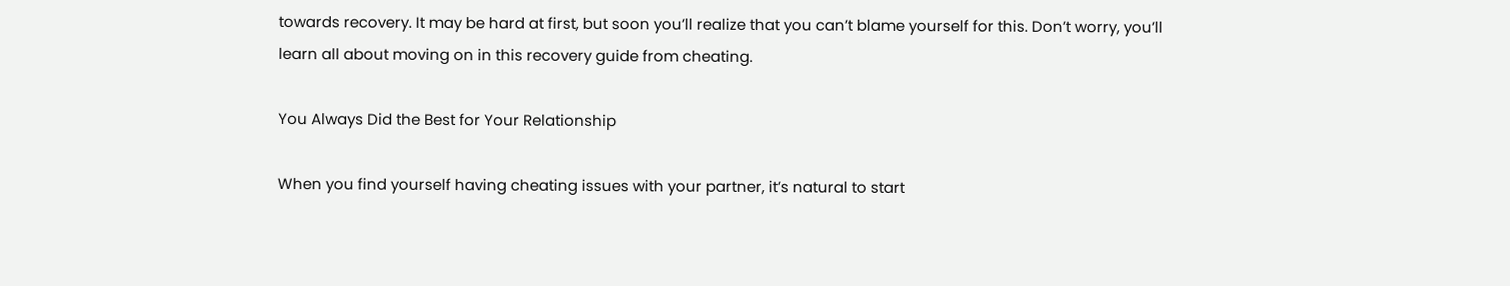towards recovery. It may be hard at first, but soon you’ll realize that you can’t blame yourself for this. Don’t worry, you’ll learn all about moving on in this recovery guide from cheating.

You Always Did the Best for Your Relationship

When you find yourself having cheating issues with your partner, it’s natural to start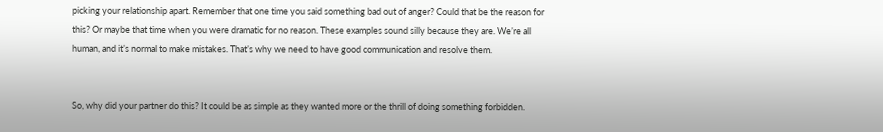picking your relationship apart. Remember that one time you said something bad out of anger? Could that be the reason for this? Or maybe that time when you were dramatic for no reason. These examples sound silly because they are. We’re all human, and it’s normal to make mistakes. That’s why we need to have good communication and resolve them.


So, why did your partner do this? It could be as simple as they wanted more or the thrill of doing something forbidden.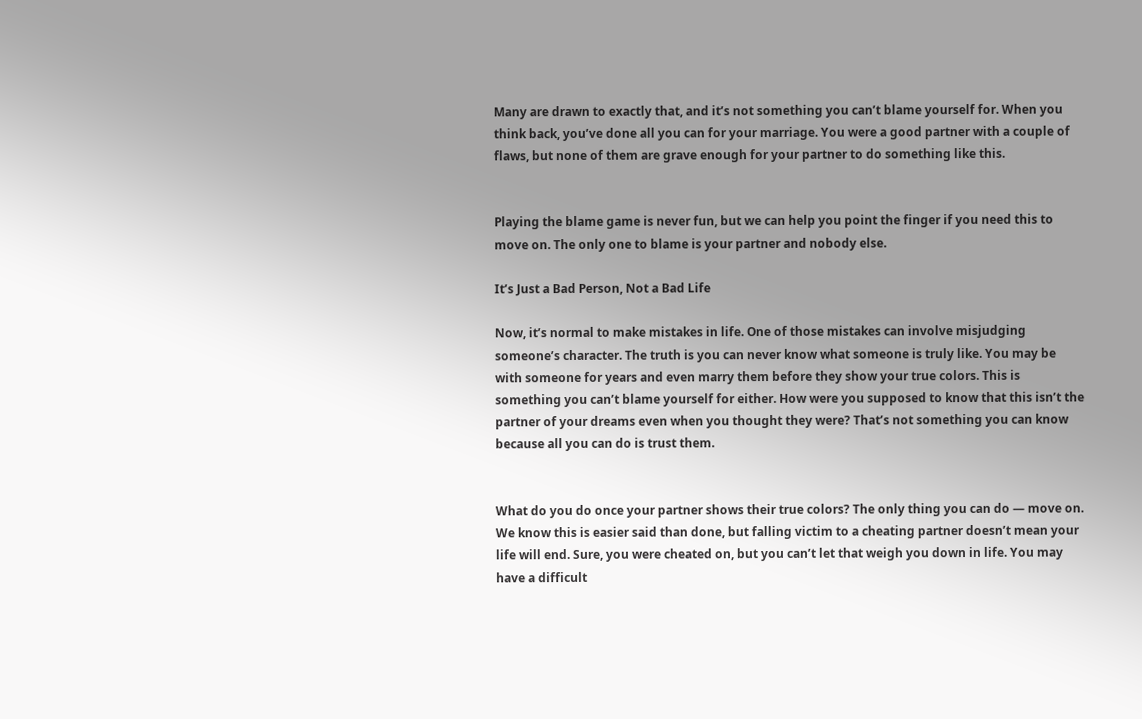Many are drawn to exactly that, and it’s not something you can’t blame yourself for. When you think back, you’ve done all you can for your marriage. You were a good partner with a couple of flaws, but none of them are grave enough for your partner to do something like this.


Playing the blame game is never fun, but we can help you point the finger if you need this to move on. The only one to blame is your partner and nobody else.

It’s Just a Bad Person, Not a Bad Life

Now, it’s normal to make mistakes in life. One of those mistakes can involve misjudging someone’s character. The truth is you can never know what someone is truly like. You may be with someone for years and even marry them before they show your true colors. This is something you can’t blame yourself for either. How were you supposed to know that this isn’t the partner of your dreams even when you thought they were? That’s not something you can know because all you can do is trust them.


What do you do once your partner shows their true colors? The only thing you can do — move on. We know this is easier said than done, but falling victim to a cheating partner doesn’t mean your life will end. Sure, you were cheated on, but you can’t let that weigh you down in life. You may have a difficult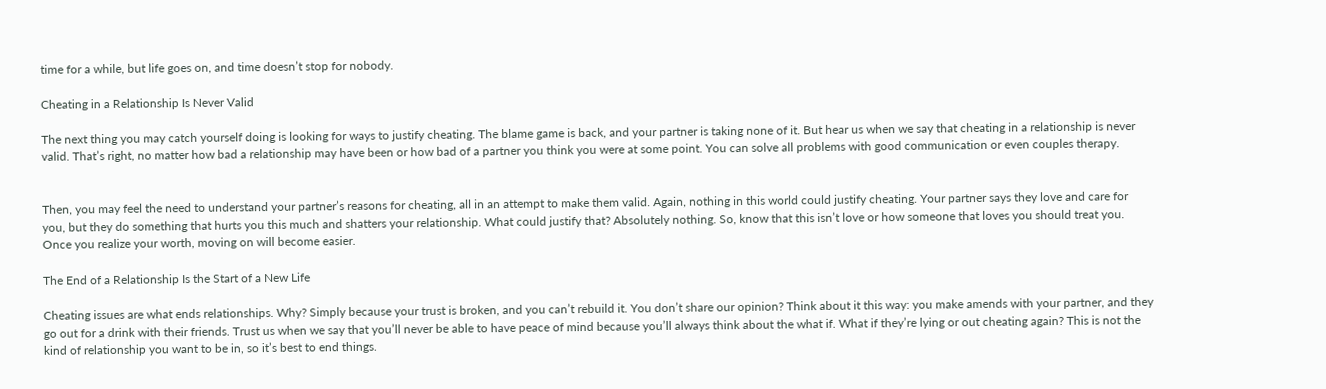time for a while, but life goes on, and time doesn’t stop for nobody.

Cheating in a Relationship Is Never Valid

The next thing you may catch yourself doing is looking for ways to justify cheating. The blame game is back, and your partner is taking none of it. But hear us when we say that cheating in a relationship is never valid. That’s right, no matter how bad a relationship may have been or how bad of a partner you think you were at some point. You can solve all problems with good communication or even couples therapy.


Then, you may feel the need to understand your partner’s reasons for cheating, all in an attempt to make them valid. Again, nothing in this world could justify cheating. Your partner says they love and care for you, but they do something that hurts you this much and shatters your relationship. What could justify that? Absolutely nothing. So, know that this isn’t love or how someone that loves you should treat you. Once you realize your worth, moving on will become easier.

The End of a Relationship Is the Start of a New Life

Cheating issues are what ends relationships. Why? Simply because your trust is broken, and you can’t rebuild it. You don’t share our opinion? Think about it this way: you make amends with your partner, and they go out for a drink with their friends. Trust us when we say that you’ll never be able to have peace of mind because you’ll always think about the what if. What if they’re lying or out cheating again? This is not the kind of relationship you want to be in, so it’s best to end things.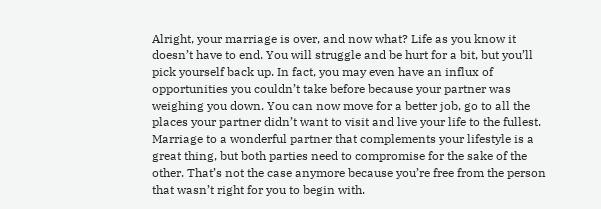Alright, your marriage is over, and now what? Life as you know it doesn’t have to end. You will struggle and be hurt for a bit, but you’ll pick yourself back up. In fact, you may even have an influx of opportunities you couldn’t take before because your partner was weighing you down. You can now move for a better job, go to all the places your partner didn’t want to visit and live your life to the fullest. Marriage to a wonderful partner that complements your lifestyle is a great thing, but both parties need to compromise for the sake of the other. That’s not the case anymore because you’re free from the person that wasn’t right for you to begin with.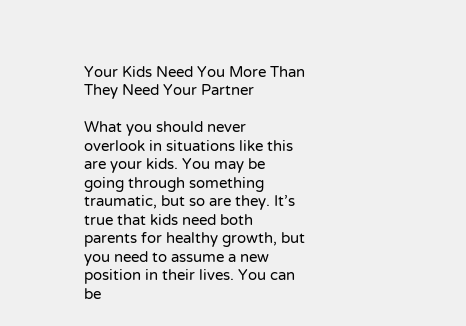Your Kids Need You More Than They Need Your Partner

What you should never overlook in situations like this are your kids. You may be going through something traumatic, but so are they. It’s true that kids need both parents for healthy growth, but you need to assume a new position in their lives. You can be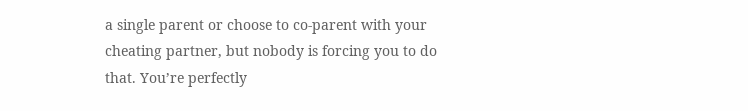a single parent or choose to co-parent with your cheating partner, but nobody is forcing you to do that. You’re perfectly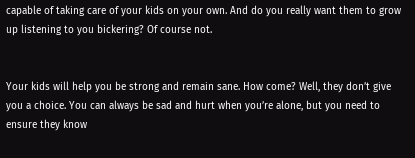capable of taking care of your kids on your own. And do you really want them to grow up listening to you bickering? Of course not.


Your kids will help you be strong and remain sane. How come? Well, they don’t give you a choice. You can always be sad and hurt when you’re alone, but you need to ensure they know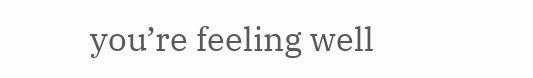you’re feeling well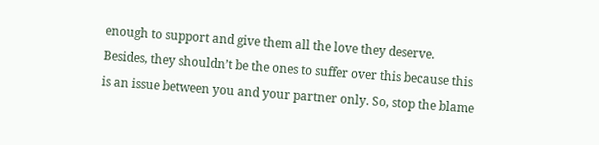enough to support and give them all the love they deserve. Besides, they shouldn’t be the ones to suffer over this because this is an issue between you and your partner only. So, stop the blame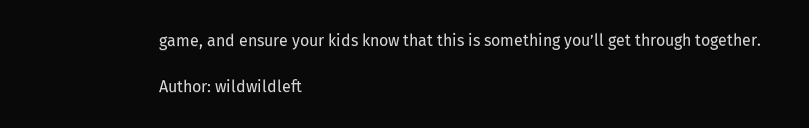game, and ensure your kids know that this is something you’ll get through together.

Author: wildwildleft